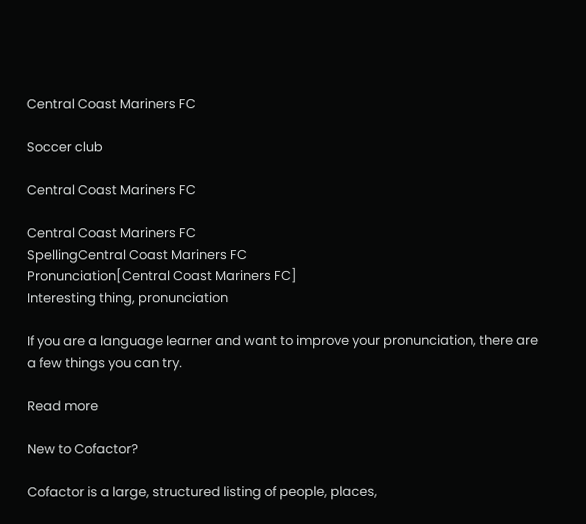Central Coast Mariners FC

Soccer club

Central Coast Mariners FC

Central Coast Mariners FC
SpellingCentral Coast Mariners FC
Pronunciation[Central Coast Mariners FC]
Interesting thing, pronunciation

If you are a language learner and want to improve your pronunciation, there are a few things you can try.

Read more

New to Cofactor?

Cofactor is a large, structured listing of people, places,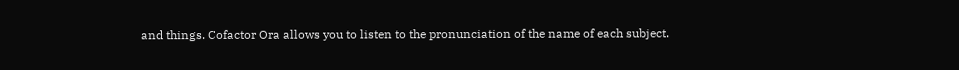and things. Cofactor Ora allows you to listen to the pronunciation of the name of each subject.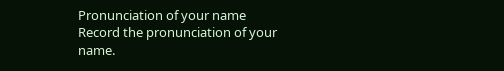Pronunciation of your name
Record the pronunciation of your name.